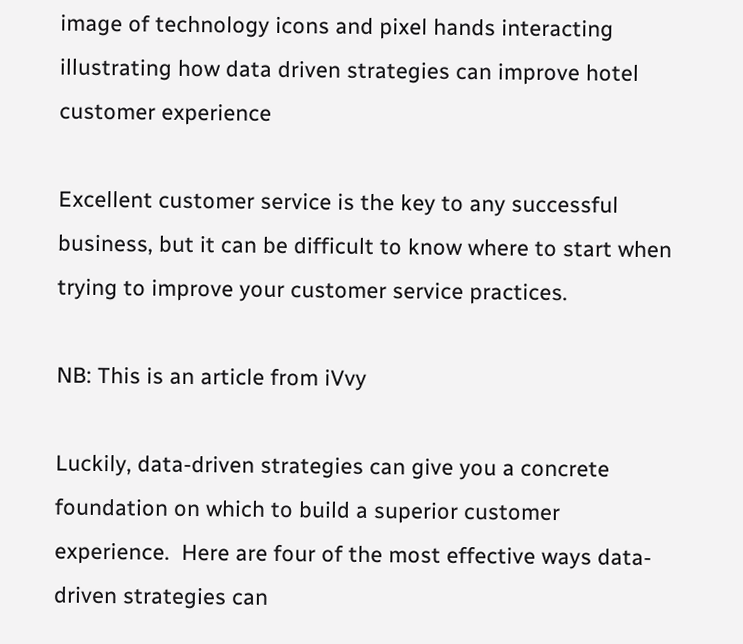image of technology icons and pixel hands interacting illustrating how data driven strategies can improve hotel customer experience

Excellent customer service is the key to any successful business, but it can be difficult to know where to start when trying to improve your customer service practices.

NB: This is an article from iVvy

Luckily, data-driven strategies can give you a concrete foundation on which to build a superior customer experience.  Here are four of the most effective ways data-driven strategies can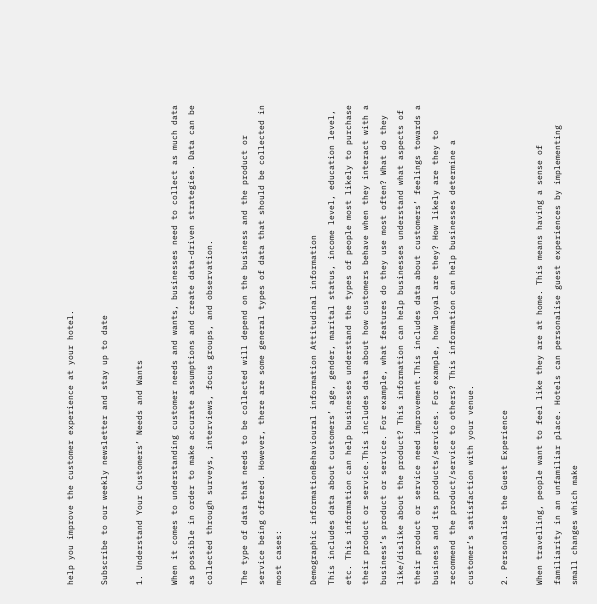help you improve the customer experience at your hotel.

Subscribe to our weekly newsletter and stay up to date

1. Understand Your Customers’ Needs and Wants

When it comes to understanding customer needs and wants, businesses need to collect as much data as possible in order to make accurate assumptions and create data-driven strategies. Data can be collected through surveys, interviews, focus groups, and observation.

The type of data that needs to be collected will depend on the business and the product or service being offered. However, there are some general types of data that should be collected in most cases:

Demographic informationBehavioural information Attitudinal information
This includes data about customers’ age, gender, marital status, income level, education level, etc. This information can help businesses understand the types of people most likely to purchase their product or service.This includes data about how customers behave when they interact with a business’s product or service. For example, what features do they use most often? What do they like/dislike about the product? This information can help businesses understand what aspects of their product or service need improvement.This includes data about customers’ feelings towards a business and its products/services. For example, how loyal are they? How likely are they to recommend the product/service to others? This information can help businesses determine a customer’s satisfaction with your venue.

2. Personalise the Guest Experience

When travelling, people want to feel like they are at home. This means having a sense of familiarity in an unfamiliar place. Hotels can personalise guest experiences by implementing small changes which make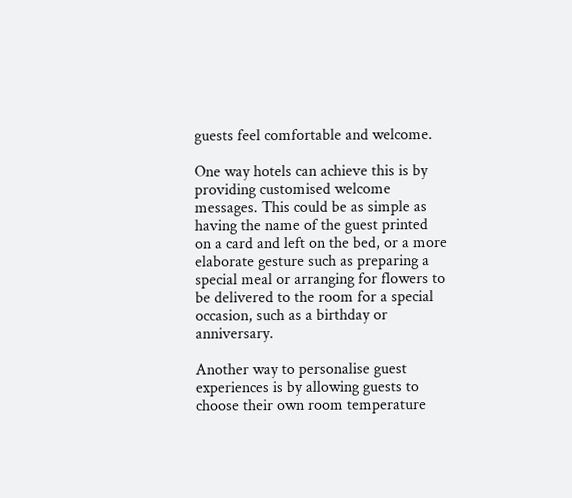guests feel comfortable and welcome.

One way hotels can achieve this is by providing customised welcome messages. This could be as simple as having the name of the guest printed on a card and left on the bed, or a more elaborate gesture such as preparing a special meal or arranging for flowers to be delivered to the room for a special occasion, such as a birthday or anniversary.

Another way to personalise guest experiences is by allowing guests to choose their own room temperature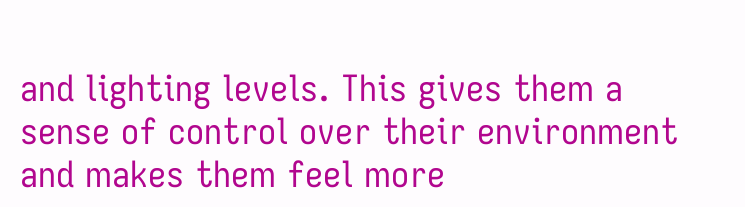and lighting levels. This gives them a sense of control over their environment and makes them feel more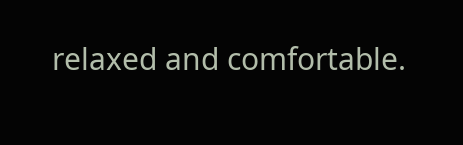relaxed and comfortable.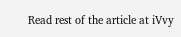Read rest of the article at iVvy